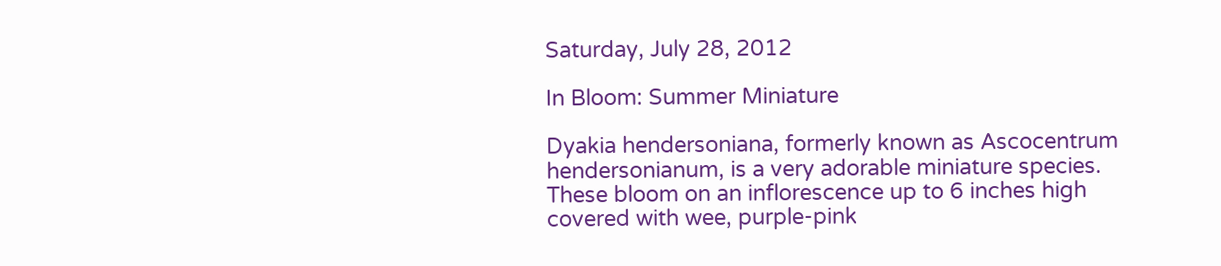Saturday, July 28, 2012

In Bloom: Summer Miniature

Dyakia hendersoniana, formerly known as Ascocentrum hendersonianum, is a very adorable miniature species.  These bloom on an inflorescence up to 6 inches high covered with wee, purple-pink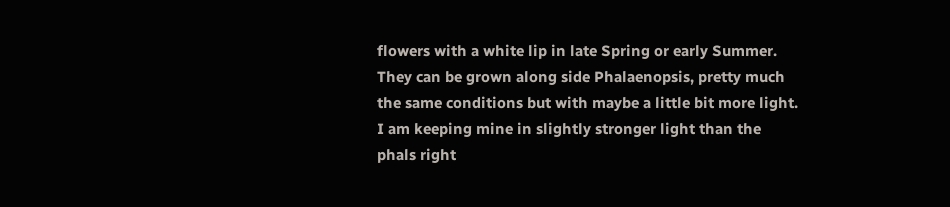flowers with a white lip in late Spring or early Summer. They can be grown along side Phalaenopsis, pretty much the same conditions but with maybe a little bit more light.  I am keeping mine in slightly stronger light than the phals right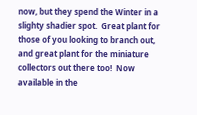now, but they spend the Winter in a slighty shadier spot.  Great plant for those of you looking to branch out, and great plant for the miniature collectors out there too!  Now available in the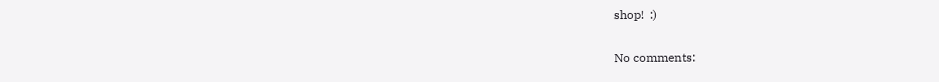shop!  :)

No comments: